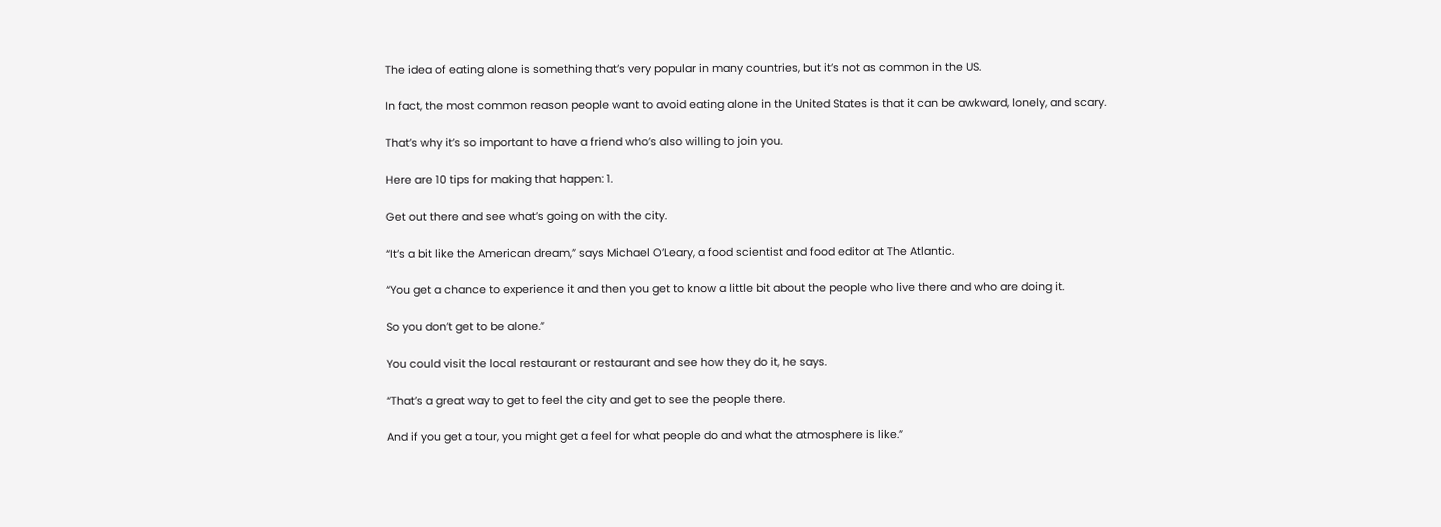The idea of eating alone is something that’s very popular in many countries, but it’s not as common in the US.

In fact, the most common reason people want to avoid eating alone in the United States is that it can be awkward, lonely, and scary.

That’s why it’s so important to have a friend who’s also willing to join you.

Here are 10 tips for making that happen: 1.

Get out there and see what’s going on with the city.

“It’s a bit like the American dream,” says Michael O’Leary, a food scientist and food editor at The Atlantic.

“You get a chance to experience it and then you get to know a little bit about the people who live there and who are doing it.

So you don’t get to be alone.”

You could visit the local restaurant or restaurant and see how they do it, he says.

“That’s a great way to get to feel the city and get to see the people there.

And if you get a tour, you might get a feel for what people do and what the atmosphere is like.”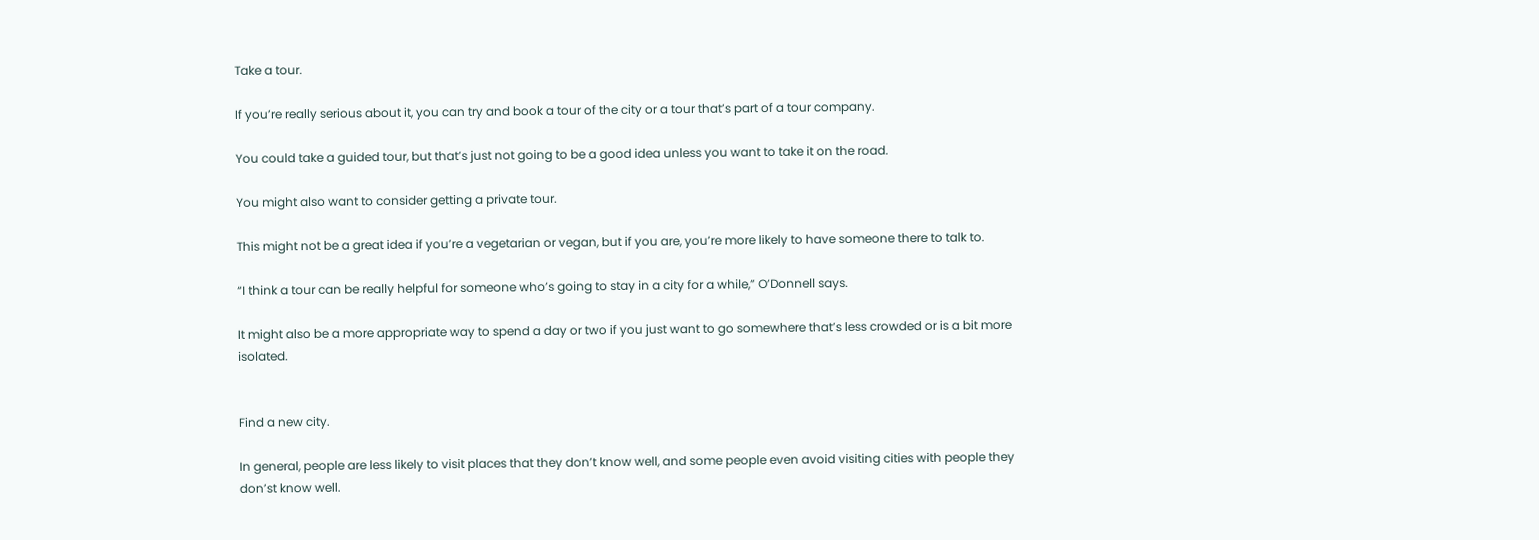Take a tour.

If you’re really serious about it, you can try and book a tour of the city or a tour that’s part of a tour company.

You could take a guided tour, but that’s just not going to be a good idea unless you want to take it on the road.

You might also want to consider getting a private tour.

This might not be a great idea if you’re a vegetarian or vegan, but if you are, you’re more likely to have someone there to talk to.

“I think a tour can be really helpful for someone who’s going to stay in a city for a while,” O’Donnell says.

It might also be a more appropriate way to spend a day or two if you just want to go somewhere that’s less crowded or is a bit more isolated.


Find a new city.

In general, people are less likely to visit places that they don’t know well, and some people even avoid visiting cities with people they don’st know well.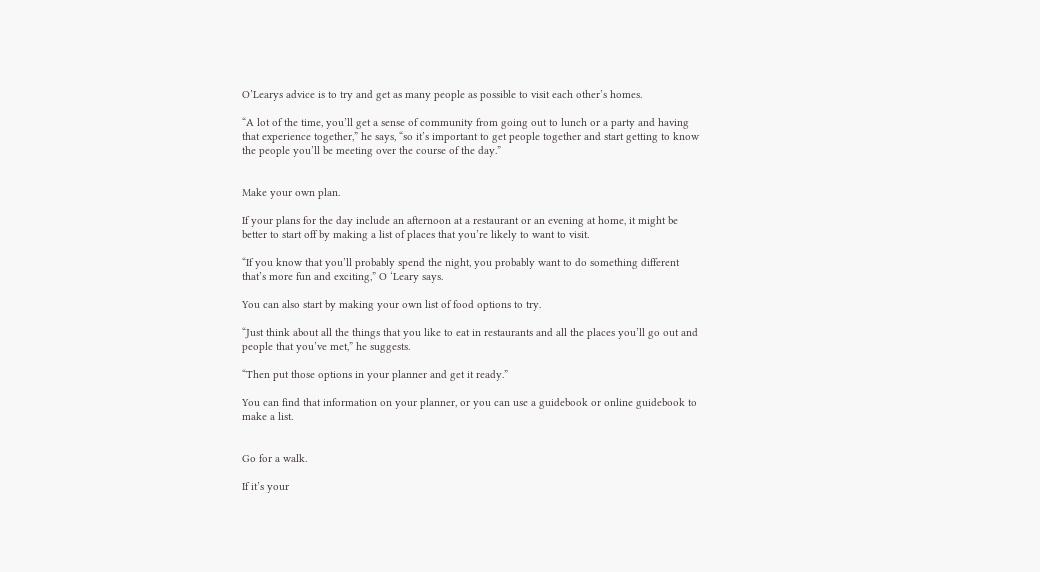O’Learys advice is to try and get as many people as possible to visit each other’s homes.

“A lot of the time, you’ll get a sense of community from going out to lunch or a party and having that experience together,” he says, “so it’s important to get people together and start getting to know the people you’ll be meeting over the course of the day.”


Make your own plan.

If your plans for the day include an afternoon at a restaurant or an evening at home, it might be better to start off by making a list of places that you’re likely to want to visit.

“If you know that you’ll probably spend the night, you probably want to do something different that’s more fun and exciting,” O ‘Leary says.

You can also start by making your own list of food options to try.

“Just think about all the things that you like to eat in restaurants and all the places you’ll go out and people that you’ve met,” he suggests.

“Then put those options in your planner and get it ready.”

You can find that information on your planner, or you can use a guidebook or online guidebook to make a list.


Go for a walk.

If it’s your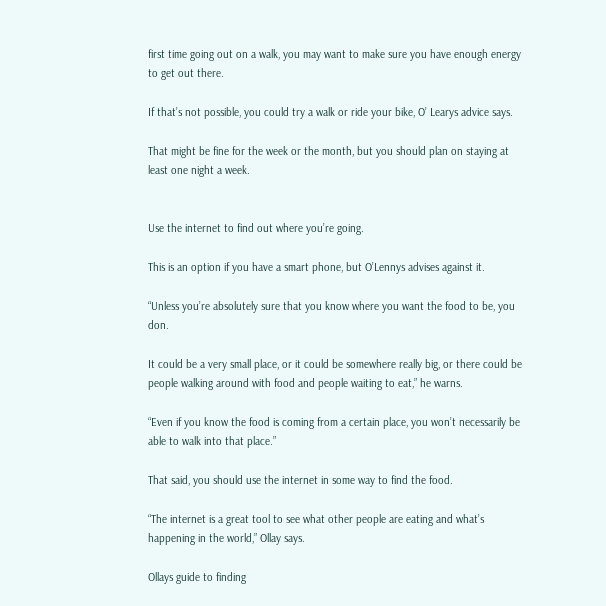first time going out on a walk, you may want to make sure you have enough energy to get out there.

If that’s not possible, you could try a walk or ride your bike, O’ Learys advice says.

That might be fine for the week or the month, but you should plan on staying at least one night a week.


Use the internet to find out where you’re going.

This is an option if you have a smart phone, but O’Lennys advises against it.

“Unless you’re absolutely sure that you know where you want the food to be, you don.

It could be a very small place, or it could be somewhere really big, or there could be people walking around with food and people waiting to eat,” he warns.

“Even if you know the food is coming from a certain place, you won’t necessarily be able to walk into that place.”

That said, you should use the internet in some way to find the food.

“The internet is a great tool to see what other people are eating and what’s happening in the world,” Ollay says.

Ollays guide to finding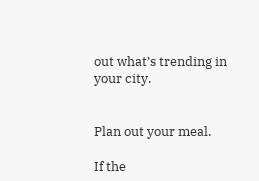out what’s trending in your city.


Plan out your meal.

If the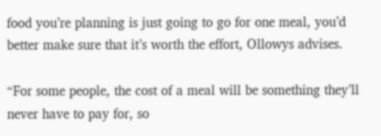food you’re planning is just going to go for one meal, you’d better make sure that it’s worth the effort, Ollowys advises.

“For some people, the cost of a meal will be something they’ll never have to pay for, so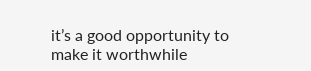it’s a good opportunity to make it worthwhile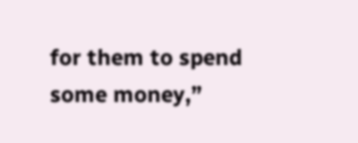for them to spend some money,”